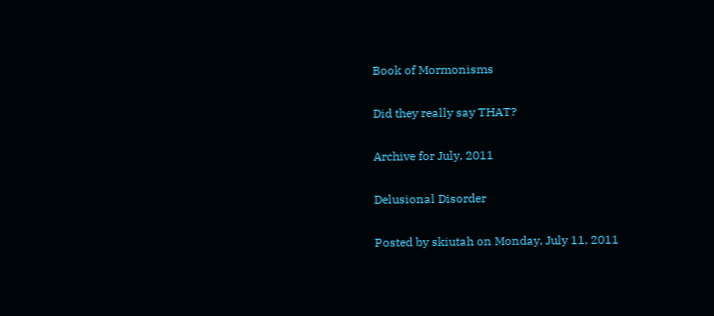Book of Mormonisms

Did they really say THAT?

Archive for July, 2011

Delusional Disorder

Posted by skiutah on Monday, July 11, 2011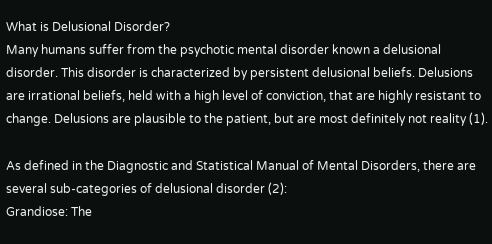What is Delusional Disorder?
Many humans suffer from the psychotic mental disorder known a delusional disorder. This disorder is characterized by persistent delusional beliefs. Delusions are irrational beliefs, held with a high level of conviction, that are highly resistant to change. Delusions are plausible to the patient, but are most definitely not reality (1).

As defined in the Diagnostic and Statistical Manual of Mental Disorders, there are several sub-categories of delusional disorder (2):
Grandiose: The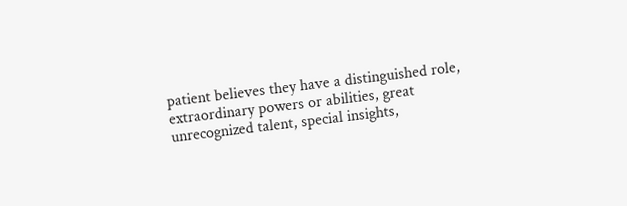patient believes they have a distinguished role, extraordinary powers or abilities, great unrecognized talent, special insights,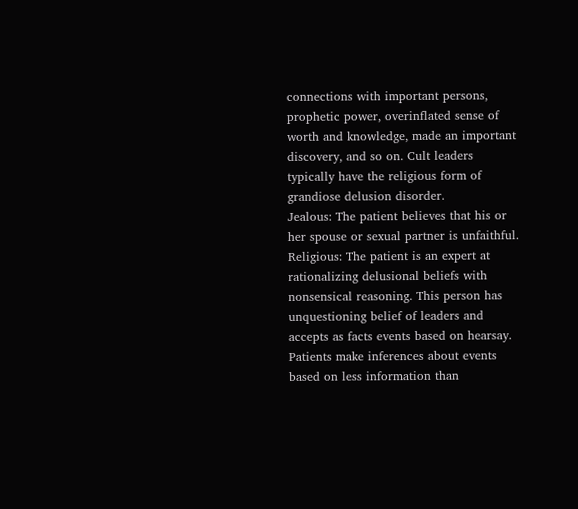connections with important persons, prophetic power, overinflated sense of worth and knowledge, made an important discovery, and so on. Cult leaders typically have the religious form of grandiose delusion disorder.
Jealous: The patient believes that his or her spouse or sexual partner is unfaithful.
Religious: The patient is an expert at rationalizing delusional beliefs with nonsensical reasoning. This person has unquestioning belief of leaders and accepts as facts events based on hearsay. Patients make inferences about events based on less information than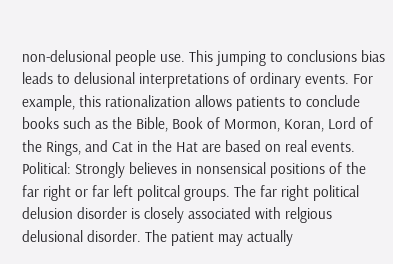non-delusional people use. This jumping to conclusions bias leads to delusional interpretations of ordinary events. For example, this rationalization allows patients to conclude books such as the Bible, Book of Mormon, Koran, Lord of the Rings, and Cat in the Hat are based on real events.
Political: Strongly believes in nonsensical positions of the far right or far left politcal groups. The far right political delusion disorder is closely associated with relgious delusional disorder. The patient may actually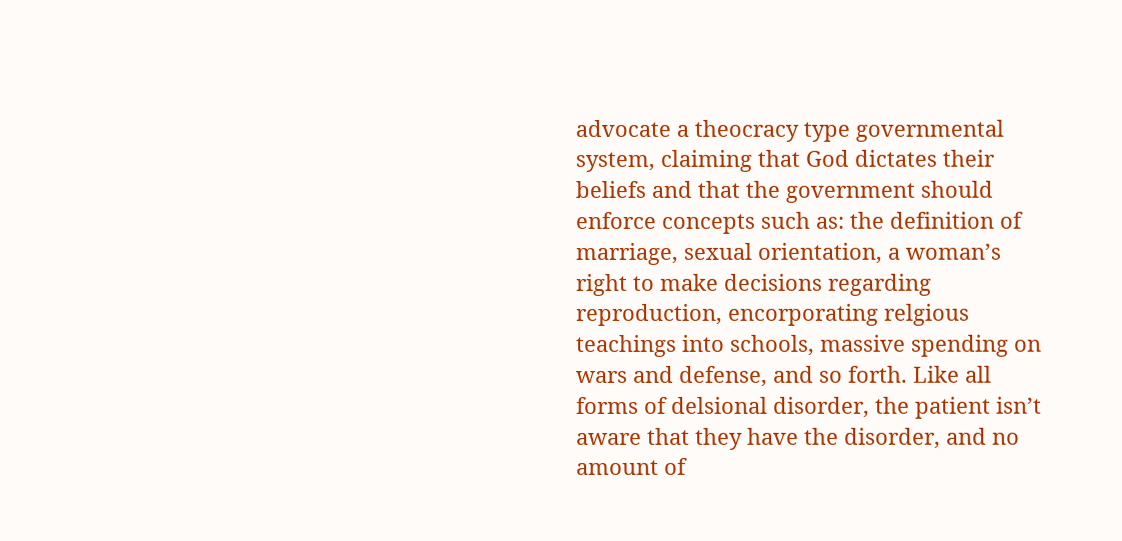advocate a theocracy type governmental system, claiming that God dictates their beliefs and that the government should enforce concepts such as: the definition of marriage, sexual orientation, a woman’s right to make decisions regarding reproduction, encorporating relgious teachings into schools, massive spending on wars and defense, and so forth. Like all forms of delsional disorder, the patient isn’t aware that they have the disorder, and no amount of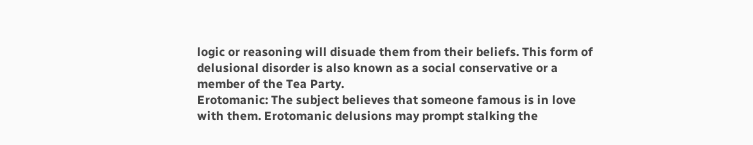logic or reasoning will disuade them from their beliefs. This form of delusional disorder is also known as a social conservative or a member of the Tea Party.
Erotomanic: The subject believes that someone famous is in love with them. Erotomanic delusions may prompt stalking the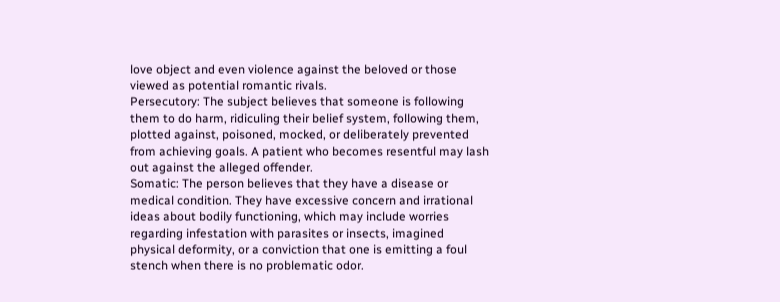love object and even violence against the beloved or those viewed as potential romantic rivals.
Persecutory: The subject believes that someone is following them to do harm, ridiculing their belief system, following them, plotted against, poisoned, mocked, or deliberately prevented from achieving goals. A patient who becomes resentful may lash out against the alleged offender.
Somatic: The person believes that they have a disease or medical condition. They have excessive concern and irrational ideas about bodily functioning, which may include worries regarding infestation with parasites or insects, imagined physical deformity, or a conviction that one is emitting a foul stench when there is no problematic odor.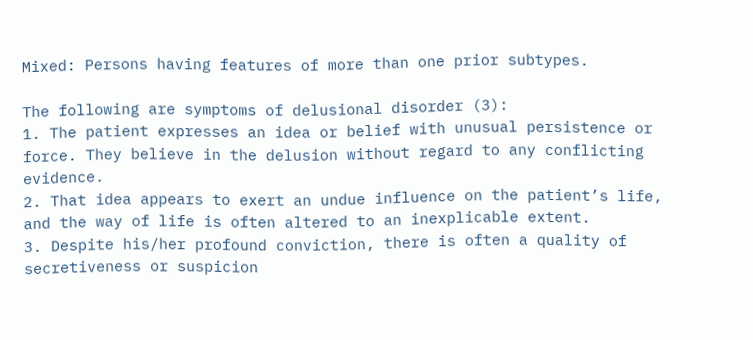Mixed: Persons having features of more than one prior subtypes.

The following are symptoms of delusional disorder (3):
1. The patient expresses an idea or belief with unusual persistence or force. They believe in the delusion without regard to any conflicting evidence.
2. That idea appears to exert an undue influence on the patient’s life, and the way of life is often altered to an inexplicable extent.
3. Despite his/her profound conviction, there is often a quality of secretiveness or suspicion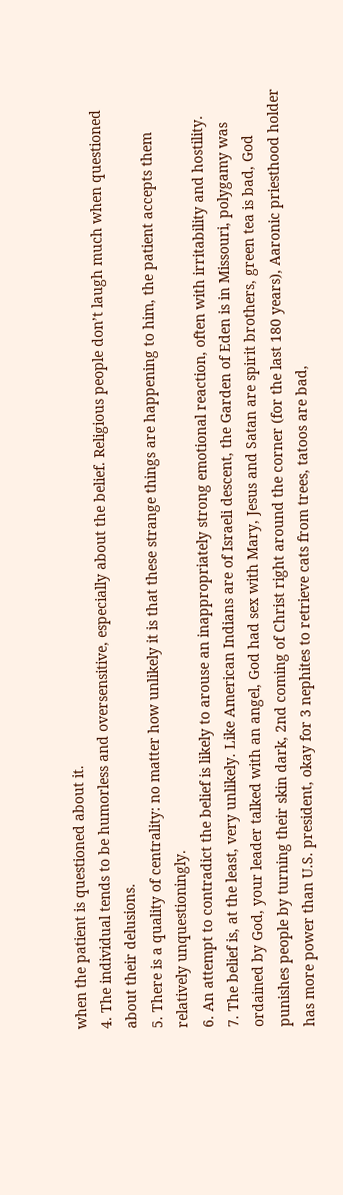when the patient is questioned about it.
4. The individual tends to be humorless and oversensitive, especially about the belief. Religious people don’t laugh much when questioned about their delusions.
5. There is a quality of centrality: no matter how unlikely it is that these strange things are happening to him, the patient accepts them relatively unquestioningly.
6. An attempt to contradict the belief is likely to arouse an inappropriately strong emotional reaction, often with irritability and hostility.
7. The belief is, at the least, very unlikely. Like American Indians are of Israeli descent, the Garden of Eden is in Missouri, polygamy was ordained by God, your leader talked with an angel, God had sex with Mary, Jesus and Satan are spirit brothers, green tea is bad, God punishes people by turning their skin dark, 2nd coming of Christ right around the corner (for the last 180 years), Aaronic priesthood holder has more power than U.S. president, okay for 3 nephites to retrieve cats from trees, tatoos are bad,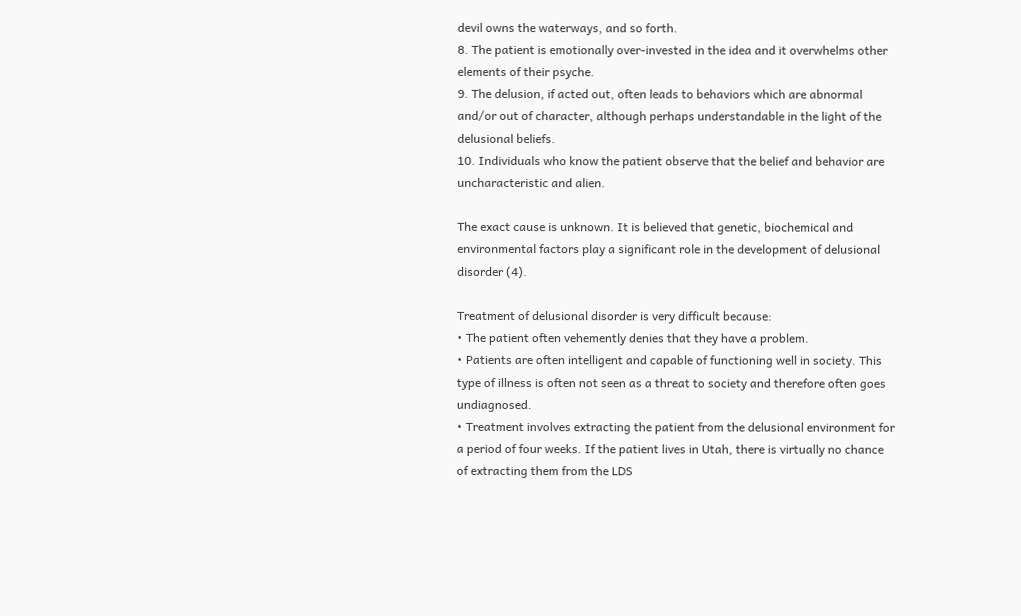devil owns the waterways, and so forth.
8. The patient is emotionally over-invested in the idea and it overwhelms other elements of their psyche.
9. The delusion, if acted out, often leads to behaviors which are abnormal and/or out of character, although perhaps understandable in the light of the delusional beliefs.
10. Individuals who know the patient observe that the belief and behavior are uncharacteristic and alien.

The exact cause is unknown. It is believed that genetic, biochemical and environmental factors play a significant role in the development of delusional disorder (4).

Treatment of delusional disorder is very difficult because:
• The patient often vehemently denies that they have a problem.
• Patients are often intelligent and capable of functioning well in society. This type of illness is often not seen as a threat to society and therefore often goes undiagnosed.
• Treatment involves extracting the patient from the delusional environment for a period of four weeks. If the patient lives in Utah, there is virtually no chance of extracting them from the LDS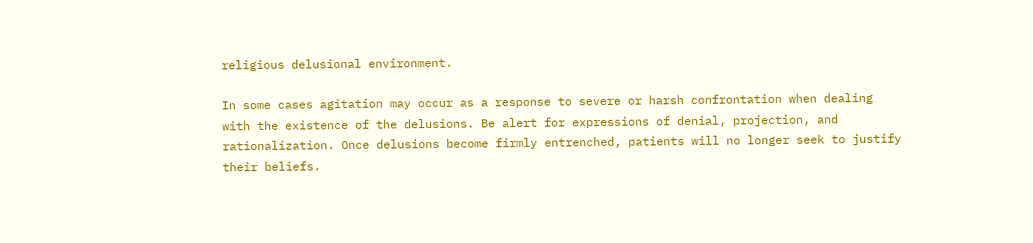religious delusional environment.

In some cases agitation may occur as a response to severe or harsh confrontation when dealing with the existence of the delusions. Be alert for expressions of denial, projection, and rationalization. Once delusions become firmly entrenched, patients will no longer seek to justify their beliefs.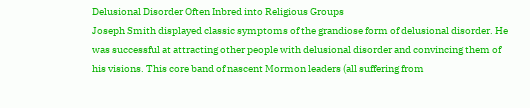Delusional Disorder Often Inbred into Religious Groups
Joseph Smith displayed classic symptoms of the grandiose form of delusional disorder. He was successful at attracting other people with delusional disorder and convincing them of his visions. This core band of nascent Mormon leaders (all suffering from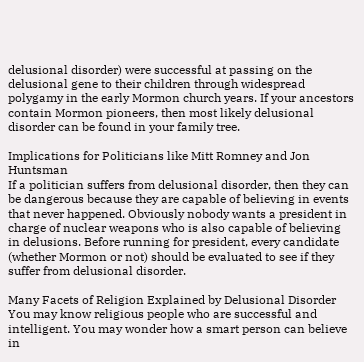delusional disorder) were successful at passing on the delusional gene to their children through widespread polygamy in the early Mormon church years. If your ancestors contain Mormon pioneers, then most likely delusional disorder can be found in your family tree.

Implications for Politicians like Mitt Romney and Jon Huntsman
If a politician suffers from delusional disorder, then they can be dangerous because they are capable of believing in events that never happened. Obviously nobody wants a president in charge of nuclear weapons who is also capable of believing in delusions. Before running for president, every candidate (whether Mormon or not) should be evaluated to see if they suffer from delusional disorder.

Many Facets of Religion Explained by Delusional Disorder
You may know religious people who are successful and intelligent. You may wonder how a smart person can believe in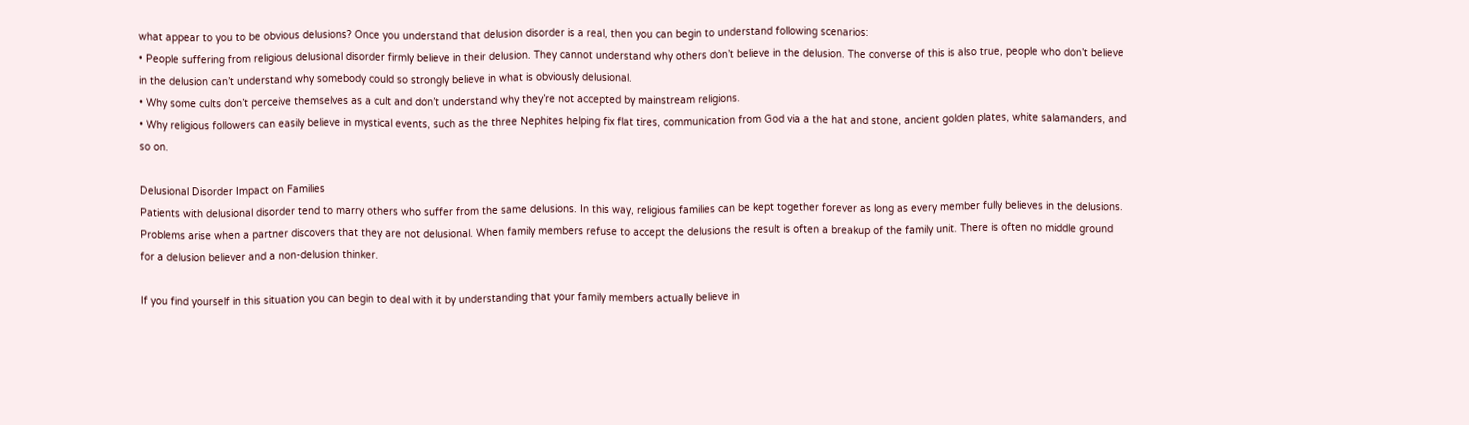what appear to you to be obvious delusions? Once you understand that delusion disorder is a real, then you can begin to understand following scenarios:
• People suffering from religious delusional disorder firmly believe in their delusion. They cannot understand why others don’t believe in the delusion. The converse of this is also true, people who don’t believe in the delusion can’t understand why somebody could so strongly believe in what is obviously delusional.
• Why some cults don’t perceive themselves as a cult and don’t understand why they’re not accepted by mainstream religions.
• Why religious followers can easily believe in mystical events, such as the three Nephites helping fix flat tires, communication from God via a the hat and stone, ancient golden plates, white salamanders, and so on.

Delusional Disorder Impact on Families
Patients with delusional disorder tend to marry others who suffer from the same delusions. In this way, religious families can be kept together forever as long as every member fully believes in the delusions. Problems arise when a partner discovers that they are not delusional. When family members refuse to accept the delusions the result is often a breakup of the family unit. There is often no middle ground for a delusion believer and a non-delusion thinker.

If you find yourself in this situation you can begin to deal with it by understanding that your family members actually believe in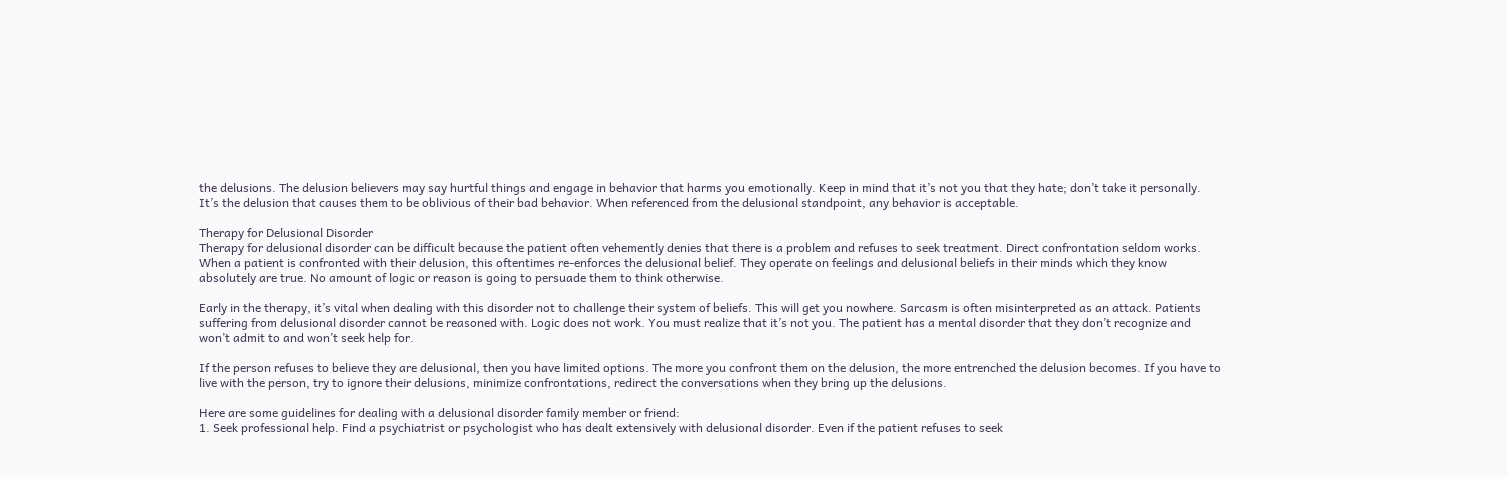the delusions. The delusion believers may say hurtful things and engage in behavior that harms you emotionally. Keep in mind that it’s not you that they hate; don’t take it personally. It’s the delusion that causes them to be oblivious of their bad behavior. When referenced from the delusional standpoint, any behavior is acceptable.

Therapy for Delusional Disorder
Therapy for delusional disorder can be difficult because the patient often vehemently denies that there is a problem and refuses to seek treatment. Direct confrontation seldom works. When a patient is confronted with their delusion, this oftentimes re-enforces the delusional belief. They operate on feelings and delusional beliefs in their minds which they know absolutely are true. No amount of logic or reason is going to persuade them to think otherwise.

Early in the therapy, it’s vital when dealing with this disorder not to challenge their system of beliefs. This will get you nowhere. Sarcasm is often misinterpreted as an attack. Patients suffering from delusional disorder cannot be reasoned with. Logic does not work. You must realize that it’s not you. The patient has a mental disorder that they don’t recognize and won’t admit to and won’t seek help for.

If the person refuses to believe they are delusional, then you have limited options. The more you confront them on the delusion, the more entrenched the delusion becomes. If you have to live with the person, try to ignore their delusions, minimize confrontations, redirect the conversations when they bring up the delusions.

Here are some guidelines for dealing with a delusional disorder family member or friend:
1. Seek professional help. Find a psychiatrist or psychologist who has dealt extensively with delusional disorder. Even if the patient refuses to seek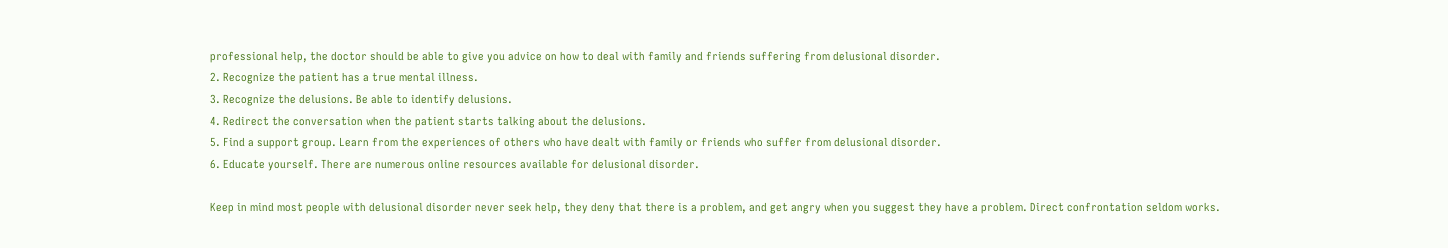professional help, the doctor should be able to give you advice on how to deal with family and friends suffering from delusional disorder.
2. Recognize the patient has a true mental illness.
3. Recognize the delusions. Be able to identify delusions.
4. Redirect the conversation when the patient starts talking about the delusions.
5. Find a support group. Learn from the experiences of others who have dealt with family or friends who suffer from delusional disorder.
6. Educate yourself. There are numerous online resources available for delusional disorder.

Keep in mind most people with delusional disorder never seek help, they deny that there is a problem, and get angry when you suggest they have a problem. Direct confrontation seldom works.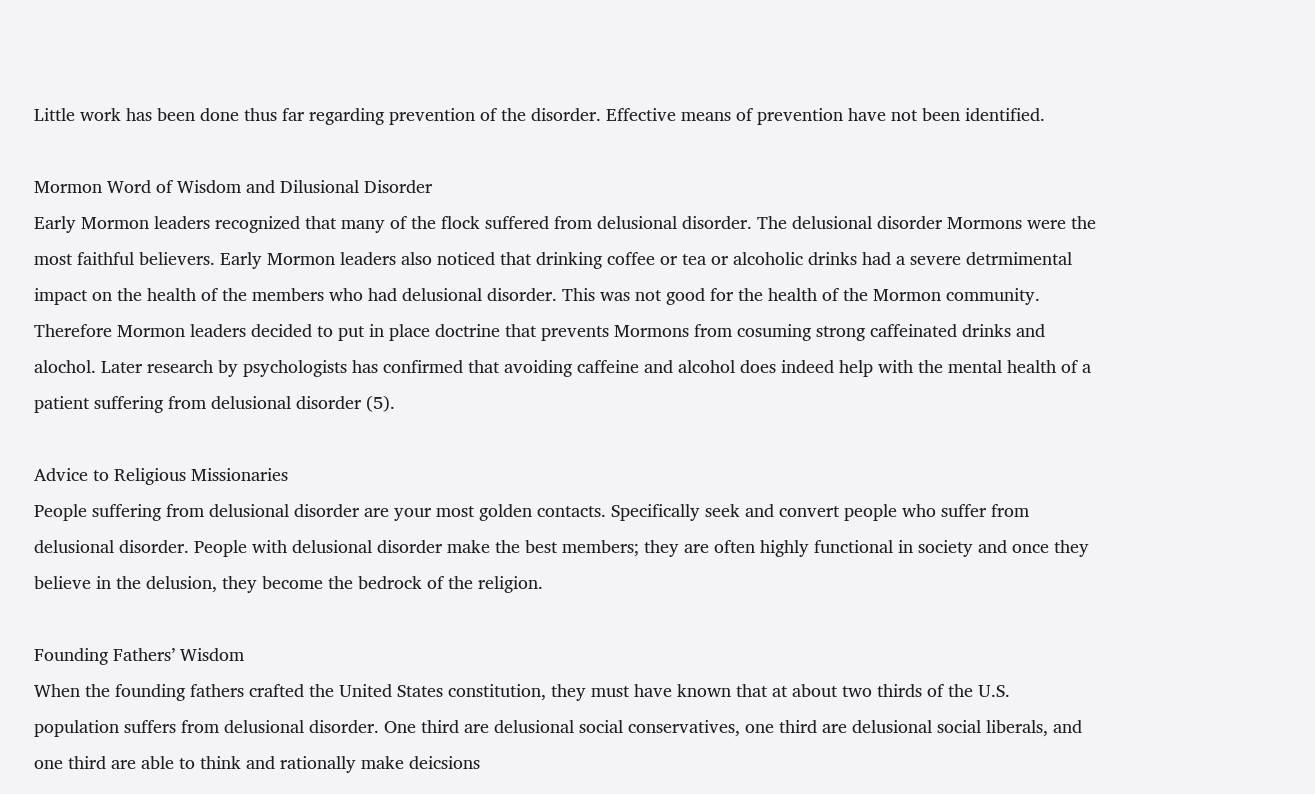Little work has been done thus far regarding prevention of the disorder. Effective means of prevention have not been identified.

Mormon Word of Wisdom and Dilusional Disorder
Early Mormon leaders recognized that many of the flock suffered from delusional disorder. The delusional disorder Mormons were the most faithful believers. Early Mormon leaders also noticed that drinking coffee or tea or alcoholic drinks had a severe detrmimental impact on the health of the members who had delusional disorder. This was not good for the health of the Mormon community. Therefore Mormon leaders decided to put in place doctrine that prevents Mormons from cosuming strong caffeinated drinks and alochol. Later research by psychologists has confirmed that avoiding caffeine and alcohol does indeed help with the mental health of a patient suffering from delusional disorder (5).

Advice to Religious Missionaries
People suffering from delusional disorder are your most golden contacts. Specifically seek and convert people who suffer from delusional disorder. People with delusional disorder make the best members; they are often highly functional in society and once they believe in the delusion, they become the bedrock of the religion.

Founding Fathers’ Wisdom
When the founding fathers crafted the United States constitution, they must have known that at about two thirds of the U.S. population suffers from delusional disorder. One third are delusional social conservatives, one third are delusional social liberals, and one third are able to think and rationally make deicsions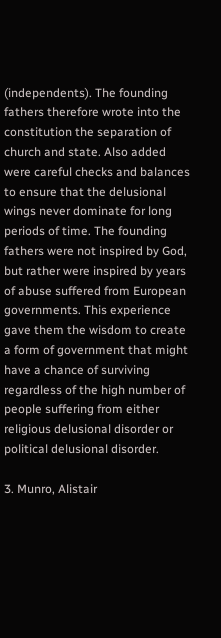(independents). The founding fathers therefore wrote into the constitution the separation of church and state. Also added were careful checks and balances to ensure that the delusional wings never dominate for long periods of time. The founding fathers were not inspired by God, but rather were inspired by years of abuse suffered from European governments. This experience gave them the wisdom to create a form of government that might have a chance of surviving regardless of the high number of people suffering from either religious delusional disorder or political delusional disorder.

3. Munro, Alistair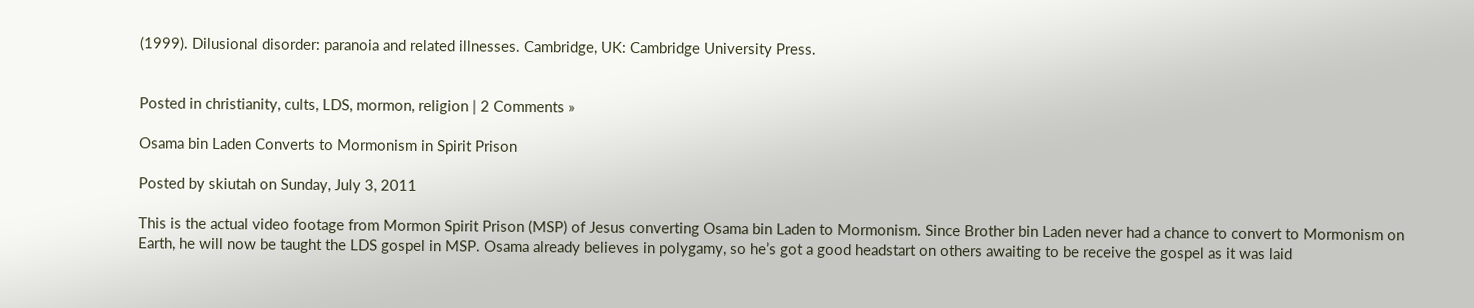(1999). Dilusional disorder: paranoia and related illnesses. Cambridge, UK: Cambridge University Press.


Posted in christianity, cults, LDS, mormon, religion | 2 Comments »

Osama bin Laden Converts to Mormonism in Spirit Prison

Posted by skiutah on Sunday, July 3, 2011

This is the actual video footage from Mormon Spirit Prison (MSP) of Jesus converting Osama bin Laden to Mormonism. Since Brother bin Laden never had a chance to convert to Mormonism on Earth, he will now be taught the LDS gospel in MSP. Osama already believes in polygamy, so he’s got a good headstart on others awaiting to be receive the gospel as it was laid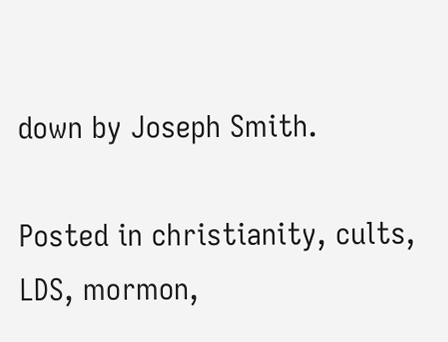down by Joseph Smith.

Posted in christianity, cults, LDS, mormon,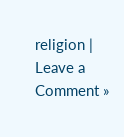religion | Leave a Comment »